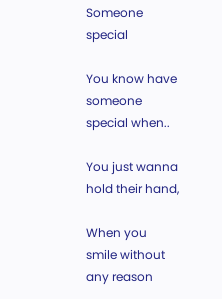Someone special

You know have someone special when..

You just wanna hold their hand,

When you smile without any reason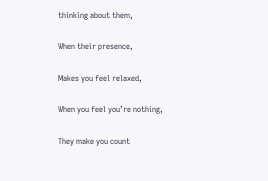thinking about them,

When their presence,

Makes you feel relaxed,

When you feel you’re nothing,

They make you count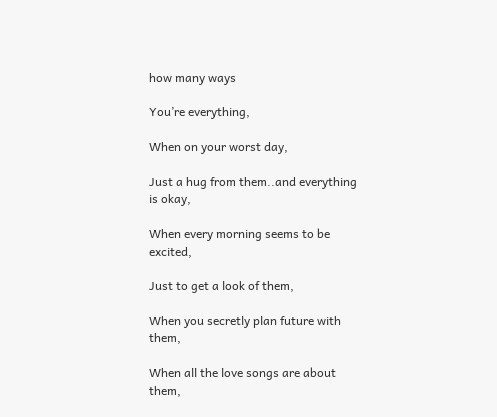how many ways

You’re everything,

When on your worst day,

Just a hug from them..and everything is okay,

When every morning seems to be excited,

Just to get a look of them,

When you secretly plan future with them,

When all the love songs are about them,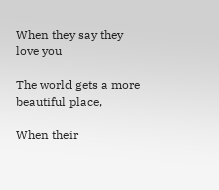When they say they love you

The world gets a more beautiful place,

When their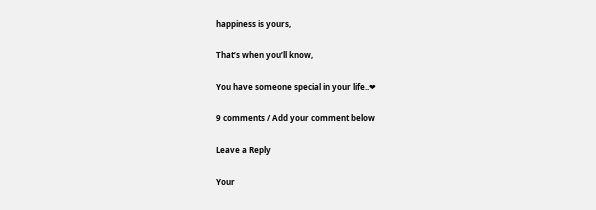happiness is yours,

That’s when you’ll know,

You have someone special in your life..❤

9 comments / Add your comment below

Leave a Reply

Your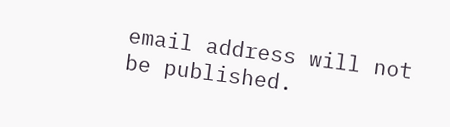email address will not be published.